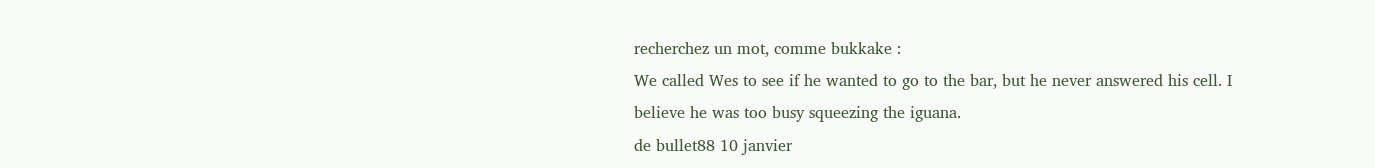recherchez un mot, comme bukkake :
We called Wes to see if he wanted to go to the bar, but he never answered his cell. I believe he was too busy squeezing the iguana.
de bullet88 10 janvier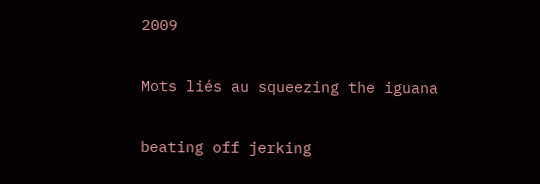2009

Mots liés au squeezing the iguana

beating off jerking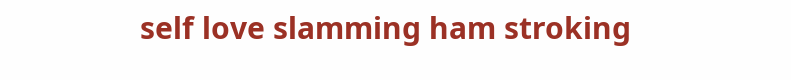self love slamming ham stroking